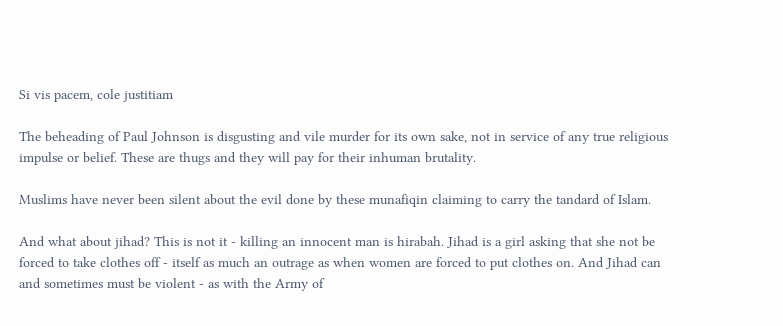Si vis pacem, cole justitiam

The beheading of Paul Johnson is disgusting and vile murder for its own sake, not in service of any true religious impulse or belief. These are thugs and they will pay for their inhuman brutality.

Muslims have never been silent about the evil done by these munafiqin claiming to carry the tandard of Islam.

And what about jihad? This is not it - killing an innocent man is hirabah. Jihad is a girl asking that she not be forced to take clothes off - itself as much an outrage as when women are forced to put clothes on. And Jihad can and sometimes must be violent - as with the Army of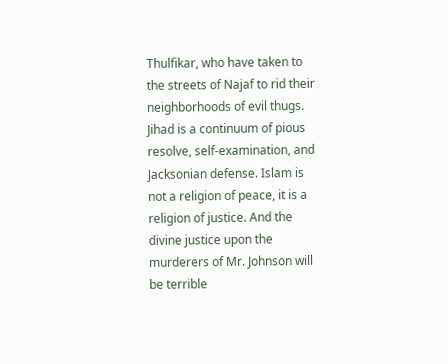Thulfikar, who have taken to the streets of Najaf to rid their neighborhoods of evil thugs. Jihad is a continuum of pious resolve, self-examination, and Jacksonian defense. Islam is not a religion of peace, it is a religion of justice. And the divine justice upon the murderers of Mr. Johnson will be terrible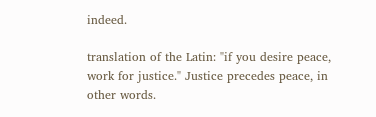indeed.

translation of the Latin: "if you desire peace, work for justice." Justice precedes peace, in other words.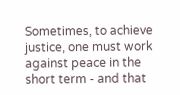Sometimes, to achieve justice, one must work against peace in the short term - and that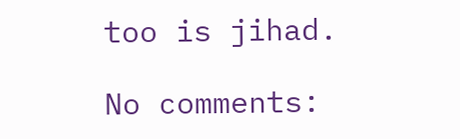too is jihad.

No comments: